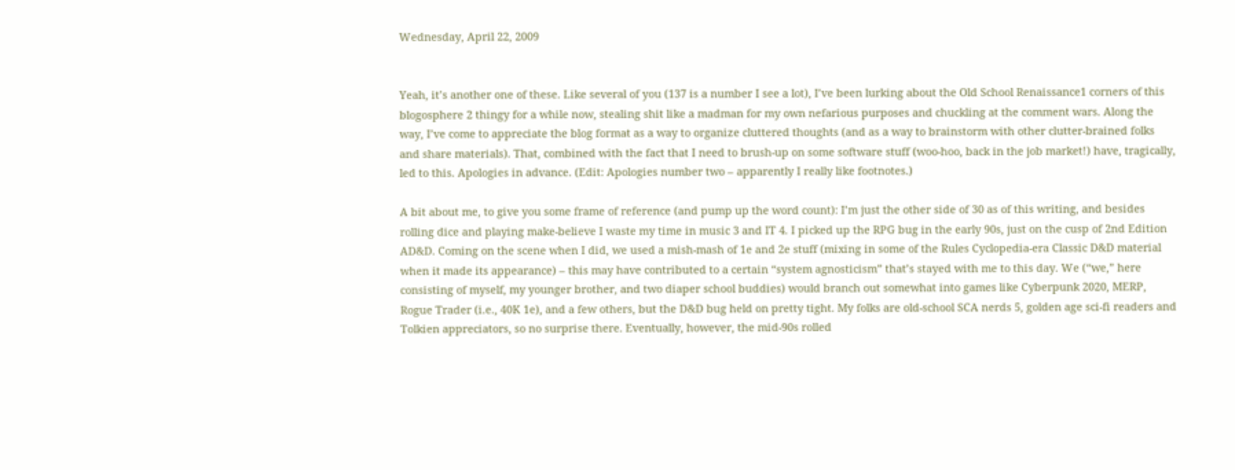Wednesday, April 22, 2009


Yeah, it’s another one of these. Like several of you (137 is a number I see a lot), I’ve been lurking about the Old School Renaissance1 corners of this blogosphere 2 thingy for a while now, stealing shit like a madman for my own nefarious purposes and chuckling at the comment wars. Along the way, I’ve come to appreciate the blog format as a way to organize cluttered thoughts (and as a way to brainstorm with other clutter-brained folks and share materials). That, combined with the fact that I need to brush-up on some software stuff (woo-hoo, back in the job market!) have, tragically, led to this. Apologies in advance. (Edit: Apologies number two – apparently I really like footnotes.)

A bit about me, to give you some frame of reference (and pump up the word count): I’m just the other side of 30 as of this writing, and besides rolling dice and playing make-believe I waste my time in music 3 and IT 4. I picked up the RPG bug in the early 90s, just on the cusp of 2nd Edition AD&D. Coming on the scene when I did, we used a mish-mash of 1e and 2e stuff (mixing in some of the Rules Cyclopedia-era Classic D&D material when it made its appearance) – this may have contributed to a certain “system agnosticism” that’s stayed with me to this day. We (“we,” here consisting of myself, my younger brother, and two diaper school buddies) would branch out somewhat into games like Cyberpunk 2020, MERP, Rogue Trader (i.e., 40K 1e), and a few others, but the D&D bug held on pretty tight. My folks are old-school SCA nerds 5, golden age sci-fi readers and Tolkien appreciators, so no surprise there. Eventually, however, the mid-90s rolled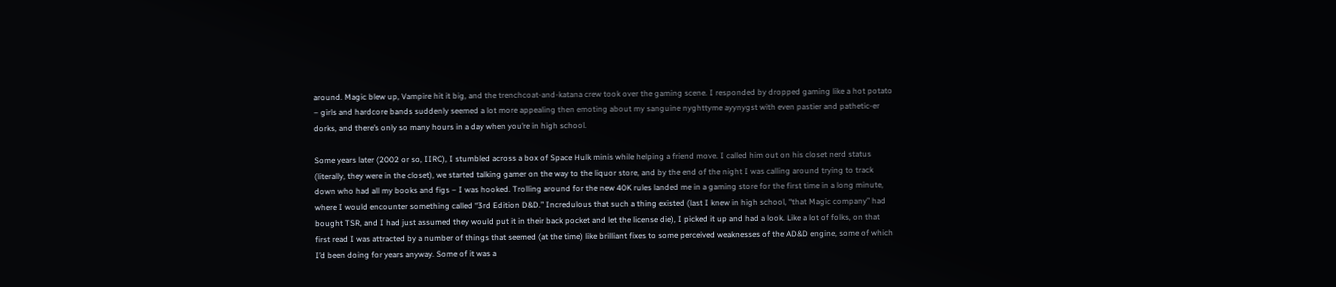around. Magic blew up, Vampire hit it big, and the trenchcoat-and-katana crew took over the gaming scene. I responded by dropped gaming like a hot potato – girls and hardcore bands suddenly seemed a lot more appealing then emoting about my sanguine nyghttyme ayynygst with even pastier and pathetic-er dorks, and there’s only so many hours in a day when you’re in high school.

Some years later (2002 or so, IIRC), I stumbled across a box of Space Hulk minis while helping a friend move. I called him out on his closet nerd status (literally, they were in the closet), we started talking gamer on the way to the liquor store, and by the end of the night I was calling around trying to track down who had all my books and figs – I was hooked. Trolling around for the new 40K rules landed me in a gaming store for the first time in a long minute, where I would encounter something called “3rd Edition D&D.” Incredulous that such a thing existed (last I knew in high school, “that Magic company” had bought TSR, and I had just assumed they would put it in their back pocket and let the license die), I picked it up and had a look. Like a lot of folks, on that first read I was attracted by a number of things that seemed (at the time) like brilliant fixes to some perceived weaknesses of the AD&D engine, some of which I’d been doing for years anyway. Some of it was a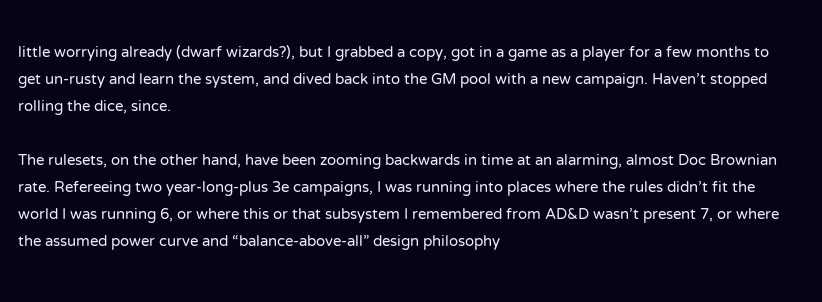little worrying already (dwarf wizards?), but I grabbed a copy, got in a game as a player for a few months to get un-rusty and learn the system, and dived back into the GM pool with a new campaign. Haven’t stopped rolling the dice, since.

The rulesets, on the other hand, have been zooming backwards in time at an alarming, almost Doc Brownian rate. Refereeing two year-long-plus 3e campaigns, I was running into places where the rules didn’t fit the world I was running 6, or where this or that subsystem I remembered from AD&D wasn’t present 7, or where the assumed power curve and “balance-above-all” design philosophy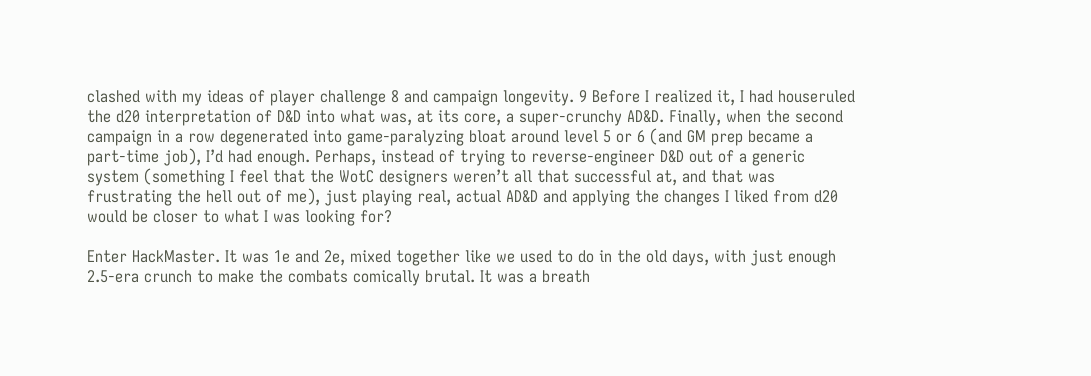clashed with my ideas of player challenge 8 and campaign longevity. 9 Before I realized it, I had houseruled the d20 interpretation of D&D into what was, at its core, a super-crunchy AD&D. Finally, when the second campaign in a row degenerated into game-paralyzing bloat around level 5 or 6 (and GM prep became a part-time job), I’d had enough. Perhaps, instead of trying to reverse-engineer D&D out of a generic system (something I feel that the WotC designers weren’t all that successful at, and that was frustrating the hell out of me), just playing real, actual AD&D and applying the changes I liked from d20 would be closer to what I was looking for?

Enter HackMaster. It was 1e and 2e, mixed together like we used to do in the old days, with just enough 2.5-era crunch to make the combats comically brutal. It was a breath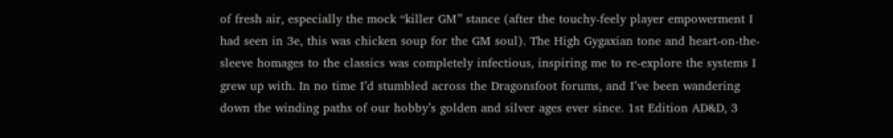of fresh air, especially the mock “killer GM” stance (after the touchy-feely player empowerment I had seen in 3e, this was chicken soup for the GM soul). The High Gygaxian tone and heart-on-the-sleeve homages to the classics was completely infectious, inspiring me to re-explore the systems I grew up with. In no time I’d stumbled across the Dragonsfoot forums, and I’ve been wandering down the winding paths of our hobby’s golden and silver ages ever since. 1st Edition AD&D, 3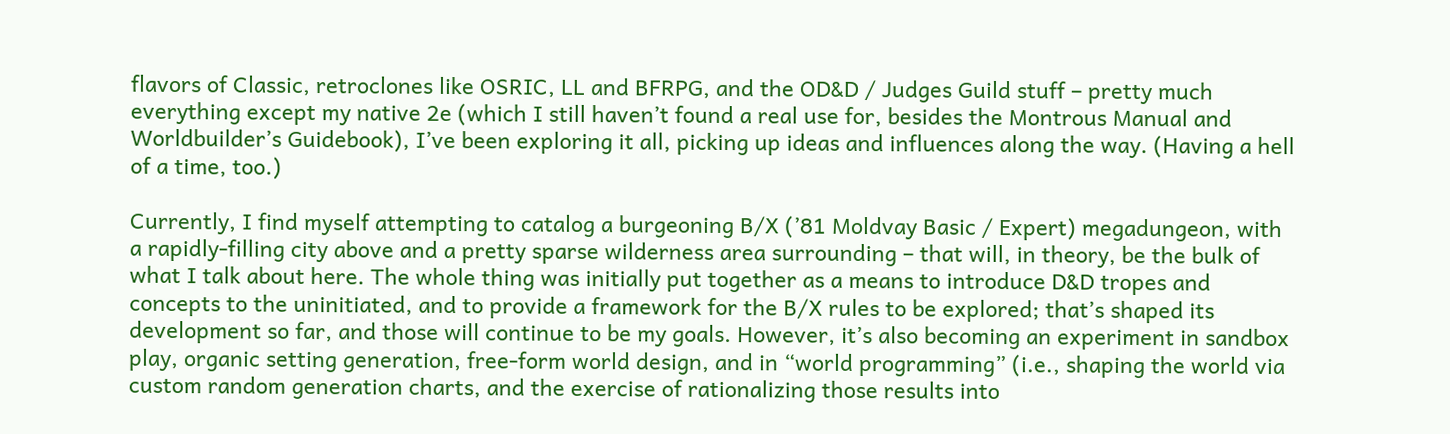flavors of Classic, retroclones like OSRIC, LL and BFRPG, and the OD&D / Judges Guild stuff – pretty much everything except my native 2e (which I still haven’t found a real use for, besides the Montrous Manual and Worldbuilder’s Guidebook), I’ve been exploring it all, picking up ideas and influences along the way. (Having a hell of a time, too.)

Currently, I find myself attempting to catalog a burgeoning B/X (’81 Moldvay Basic / Expert) megadungeon, with a rapidly-filling city above and a pretty sparse wilderness area surrounding – that will, in theory, be the bulk of what I talk about here. The whole thing was initially put together as a means to introduce D&D tropes and concepts to the uninitiated, and to provide a framework for the B/X rules to be explored; that’s shaped its development so far, and those will continue to be my goals. However, it’s also becoming an experiment in sandbox play, organic setting generation, free-form world design, and in “world programming” (i.e., shaping the world via custom random generation charts, and the exercise of rationalizing those results into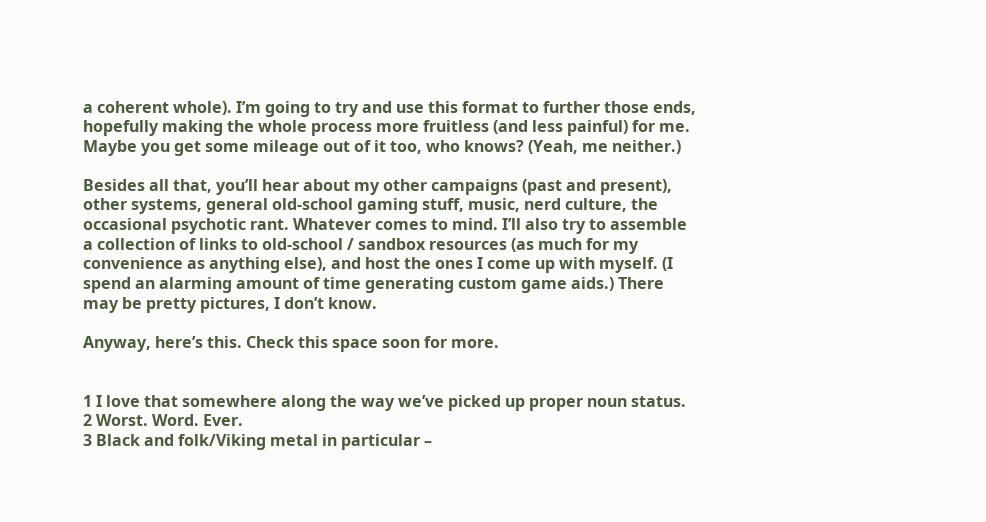a coherent whole). I’m going to try and use this format to further those ends, hopefully making the whole process more fruitless (and less painful) for me. Maybe you get some mileage out of it too, who knows? (Yeah, me neither.)

Besides all that, you’ll hear about my other campaigns (past and present), other systems, general old-school gaming stuff, music, nerd culture, the occasional psychotic rant. Whatever comes to mind. I’ll also try to assemble a collection of links to old-school / sandbox resources (as much for my convenience as anything else), and host the ones I come up with myself. (I spend an alarming amount of time generating custom game aids.) There may be pretty pictures, I don’t know.

Anyway, here’s this. Check this space soon for more.


1 I love that somewhere along the way we’ve picked up proper noun status.
2 Worst. Word. Ever.
3 Black and folk/Viking metal in particular –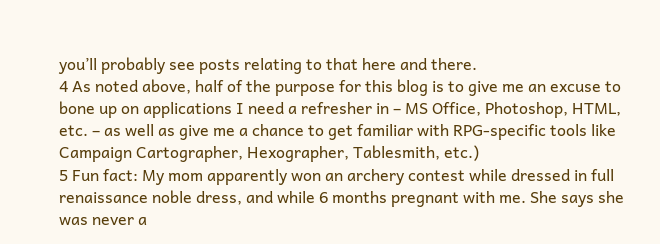you’ll probably see posts relating to that here and there.
4 As noted above, half of the purpose for this blog is to give me an excuse to bone up on applications I need a refresher in – MS Office, Photoshop, HTML, etc. – as well as give me a chance to get familiar with RPG-specific tools like Campaign Cartographer, Hexographer, Tablesmith, etc.)
5 Fun fact: My mom apparently won an archery contest while dressed in full renaissance noble dress, and while 6 months pregnant with me. She says she was never a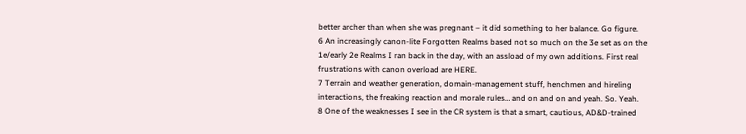better archer than when she was pregnant – it did something to her balance. Go figure.
6 An increasingly canon-lite Forgotten Realms based not so much on the 3e set as on the 1e/early 2e Realms I ran back in the day, with an assload of my own additions. First real frustrations with canon overload are HERE.
7 Terrain and weather generation, domain-management stuff, henchmen and hireling interactions, the freaking reaction and morale rules… and on and on and yeah. So. Yeah.
8 One of the weaknesses I see in the CR system is that a smart, cautious, AD&D-trained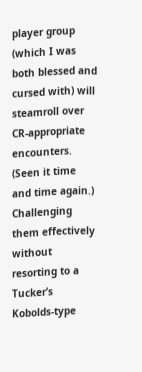player group (which I was both blessed and cursed with) will steamroll over CR-appropriate encounters. (Seen it time and time again.) Challenging them effectively without resorting to a Tucker’s Kobolds-type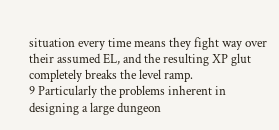situation every time means they fight way over their assumed EL, and the resulting XP glut completely breaks the level ramp.
9 Particularly the problems inherent in designing a large dungeon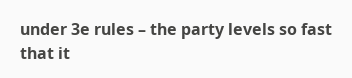under 3e rules – the party levels so fast that it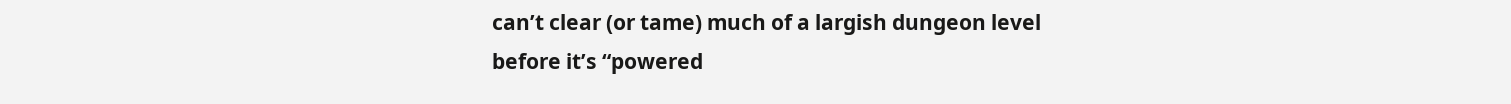can’t clear (or tame) much of a largish dungeon level before it’s “powered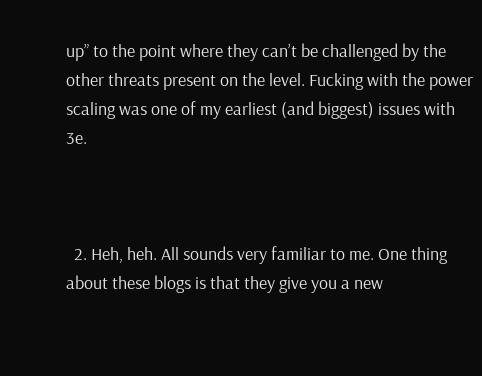up” to the point where they can’t be challenged by the other threats present on the level. Fucking with the power scaling was one of my earliest (and biggest) issues with 3e.



  2. Heh, heh. All sounds very familiar to me. One thing about these blogs is that they give you a new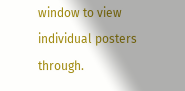window to view individual posters through.